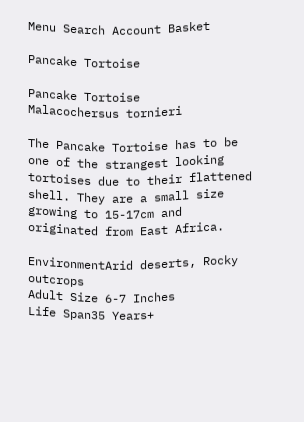Menu Search Account Basket

Pancake Tortoise

Pancake Tortoise
Malacochersus tornieri

The Pancake Tortoise has to be one of the strangest looking tortoises due to their flattened shell. They are a small size growing to 15-17cm and originated from East Africa.

EnvironmentArid deserts, Rocky outcrops
Adult Size 6-7 Inches
Life Span35 Years+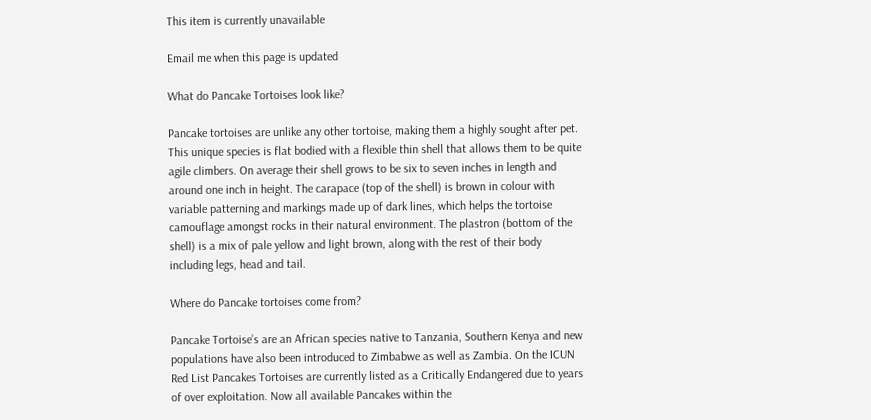This item is currently unavailable

Email me when this page is updated

What do Pancake Tortoises look like?

Pancake tortoises are unlike any other tortoise, making them a highly sought after pet. This unique species is flat bodied with a flexible thin shell that allows them to be quite agile climbers. On average their shell grows to be six to seven inches in length and around one inch in height. The carapace (top of the shell) is brown in colour with variable patterning and markings made up of dark lines, which helps the tortoise camouflage amongst rocks in their natural environment. The plastron (bottom of the shell) is a mix of pale yellow and light brown, along with the rest of their body including legs, head and tail.

Where do Pancake tortoises come from?

Pancake Tortoise’s are an African species native to Tanzania, Southern Kenya and new populations have also been introduced to Zimbabwe as well as Zambia. On the ICUN Red List Pancakes Tortoises are currently listed as a Critically Endangered due to years of over exploitation. Now all available Pancakes within the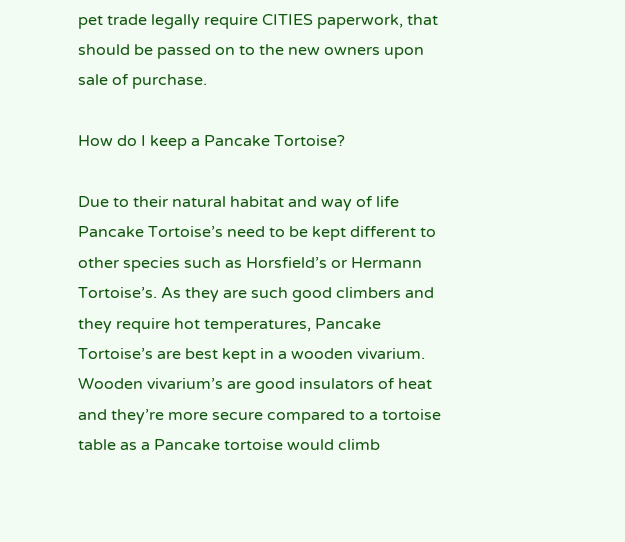pet trade legally require CITIES paperwork, that should be passed on to the new owners upon sale of purchase.

How do I keep a Pancake Tortoise?

Due to their natural habitat and way of life Pancake Tortoise’s need to be kept different to other species such as Horsfield’s or Hermann Tortoise’s. As they are such good climbers and they require hot temperatures, Pancake Tortoise’s are best kept in a wooden vivarium. Wooden vivarium’s are good insulators of heat and they’re more secure compared to a tortoise table as a Pancake tortoise would climb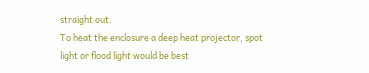straight out.
To heat the enclosure a deep heat projector, spot light or flood light would be best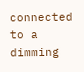connected to a dimming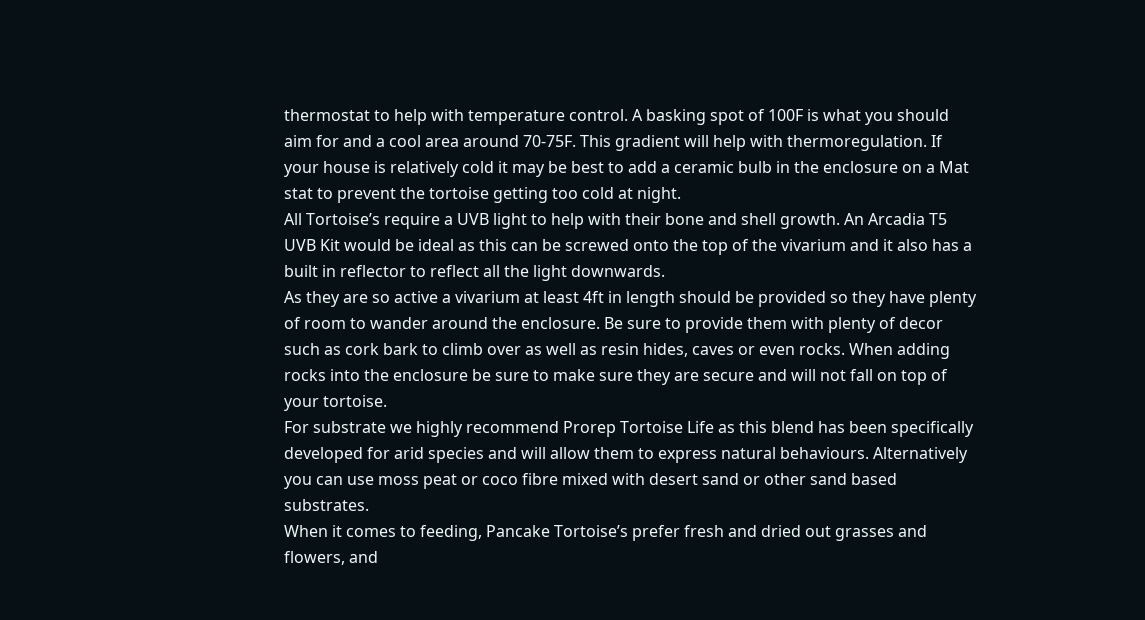thermostat to help with temperature control. A basking spot of 100F is what you should aim for and a cool area around 70-75F. This gradient will help with thermoregulation. If your house is relatively cold it may be best to add a ceramic bulb in the enclosure on a Mat stat to prevent the tortoise getting too cold at night.
All Tortoise’s require a UVB light to help with their bone and shell growth. An Arcadia T5 UVB Kit would be ideal as this can be screwed onto the top of the vivarium and it also has a built in reflector to reflect all the light downwards.
As they are so active a vivarium at least 4ft in length should be provided so they have plenty of room to wander around the enclosure. Be sure to provide them with plenty of decor such as cork bark to climb over as well as resin hides, caves or even rocks. When adding rocks into the enclosure be sure to make sure they are secure and will not fall on top of your tortoise.
For substrate we highly recommend Prorep Tortoise Life as this blend has been specifically developed for arid species and will allow them to express natural behaviours. Alternatively you can use moss peat or coco fibre mixed with desert sand or other sand based substrates.
When it comes to feeding, Pancake Tortoise’s prefer fresh and dried out grasses and flowers, and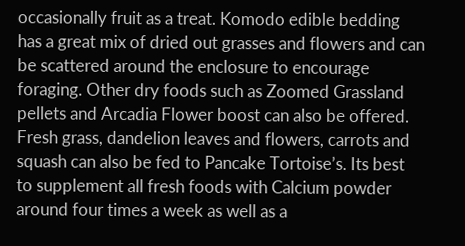occasionally fruit as a treat. Komodo edible bedding has a great mix of dried out grasses and flowers and can be scattered around the enclosure to encourage foraging. Other dry foods such as Zoomed Grassland pellets and Arcadia Flower boost can also be offered. Fresh grass, dandelion leaves and flowers, carrots and squash can also be fed to Pancake Tortoise’s. Its best to supplement all fresh foods with Calcium powder around four times a week as well as a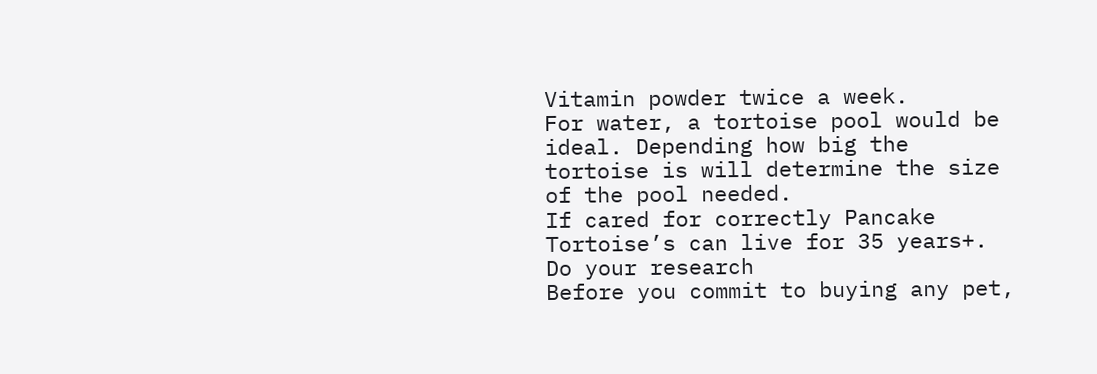Vitamin powder twice a week.
For water, a tortoise pool would be ideal. Depending how big the tortoise is will determine the size of the pool needed.
If cared for correctly Pancake Tortoise’s can live for 35 years+.
Do your research
Before you commit to buying any pet,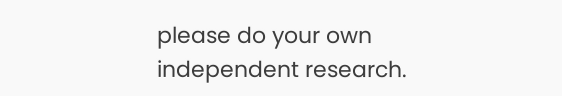please do your own independent research.